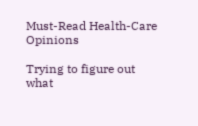Must-Read Health-Care Opinions

Trying to figure out what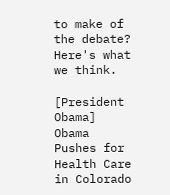to make of the debate? Here's what we think.

[President Obama]
Obama Pushes for Health Care in Colorado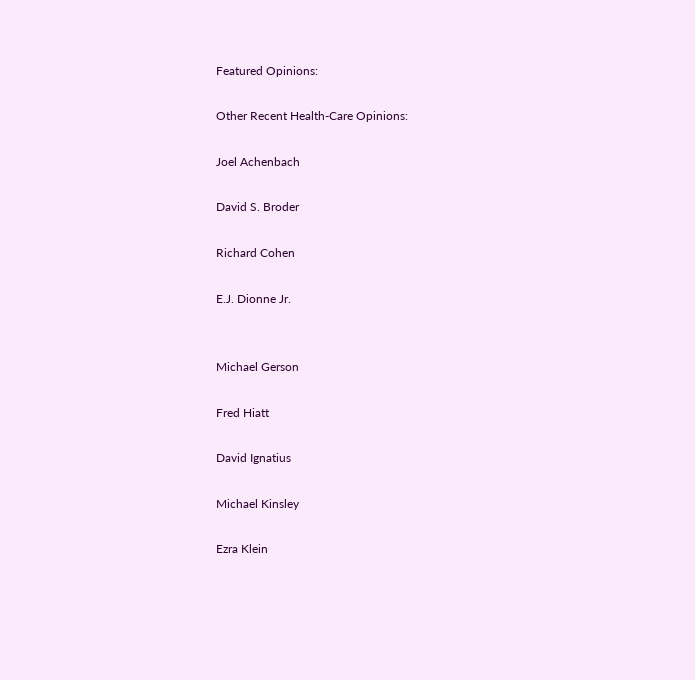Featured Opinions:

Other Recent Health-Care Opinions:

Joel Achenbach

David S. Broder

Richard Cohen

E.J. Dionne Jr.


Michael Gerson

Fred Hiatt

David Ignatius

Michael Kinsley

Ezra Klein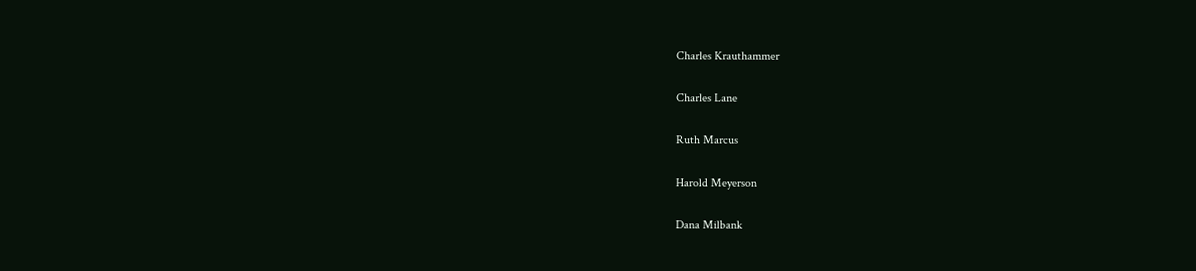Charles Krauthammer

Charles Lane

Ruth Marcus

Harold Meyerson

Dana Milbank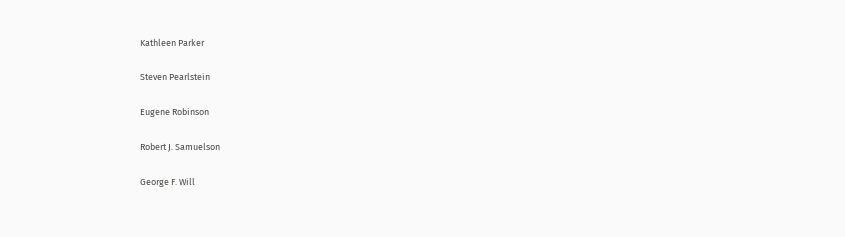Kathleen Parker

Steven Pearlstein

Eugene Robinson

Robert J. Samuelson

George F. Will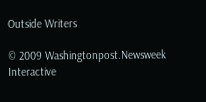Outside Writers

© 2009 Washingtonpost.Newsweek Interactive